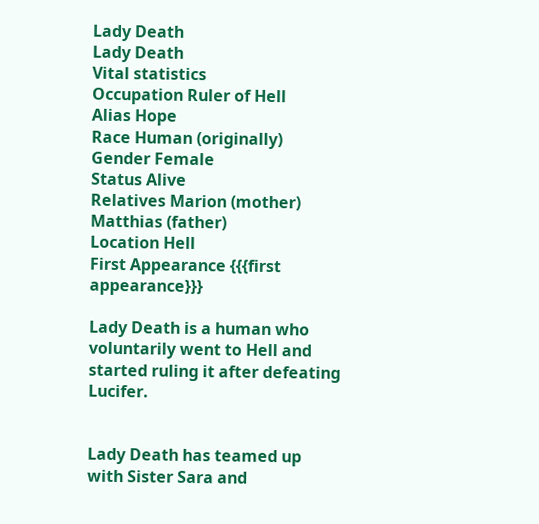Lady Death
Lady Death
Vital statistics
Occupation Ruler of Hell
Alias Hope
Race Human (originally)
Gender Female
Status Alive
Relatives Marion (mother)
Matthias (father)
Location Hell
First Appearance {{{first appearance}}}

Lady Death is a human who voluntarily went to Hell and started ruling it after defeating Lucifer.


Lady Death has teamed up with Sister Sara and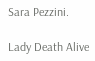Sara Pezzini.

Lady Death Alive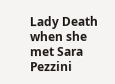Lady Death when she met Sara Pezzini